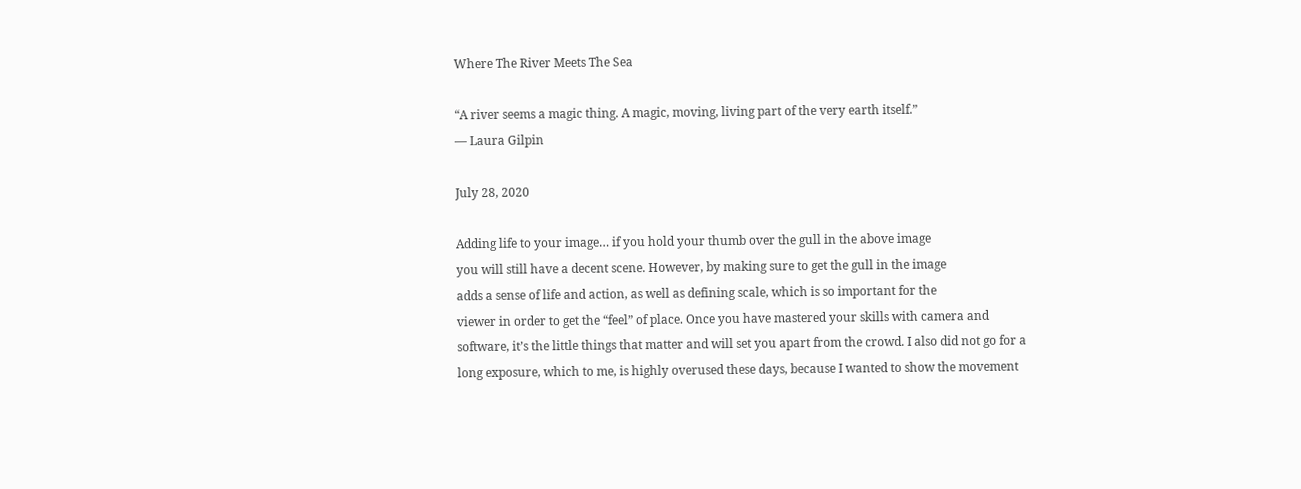Where The River Meets The Sea

“A river seems a magic thing. A magic, moving, living part of the very earth itself.”
― Laura Gilpin

July 28, 2020

Adding life to your image… if you hold your thumb over the gull in the above image
you will still have a decent scene. However, by making sure to get the gull in the image
adds a sense of life and action, as well as defining scale, which is so important for the
viewer in order to get the “feel” of place. Once you have mastered your skills with camera and software, it’s the little things that matter and will set you apart from the crowd. I also did not go for a long exposure, which to me, is highly overused these days, because I wanted to show the movement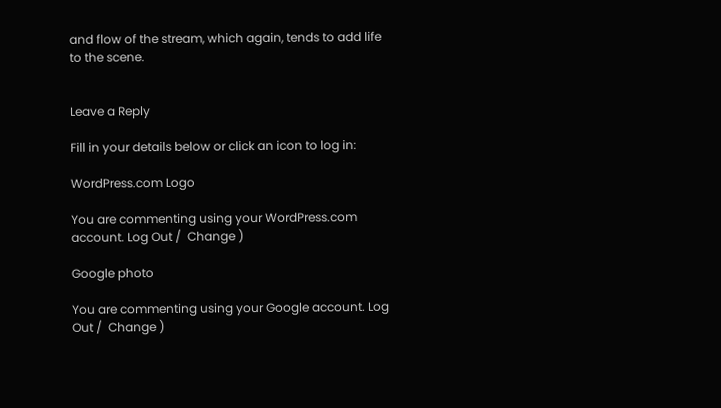and flow of the stream, which again, tends to add life to the scene.


Leave a Reply

Fill in your details below or click an icon to log in:

WordPress.com Logo

You are commenting using your WordPress.com account. Log Out /  Change )

Google photo

You are commenting using your Google account. Log Out /  Change )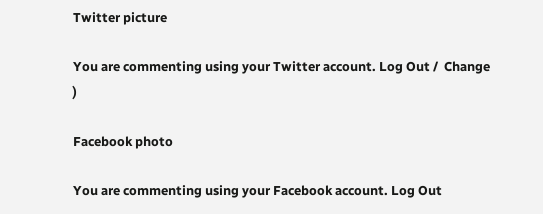Twitter picture

You are commenting using your Twitter account. Log Out /  Change )

Facebook photo

You are commenting using your Facebook account. Log Out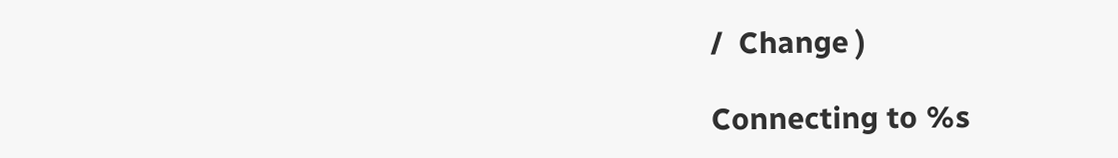/  Change )

Connecting to %s